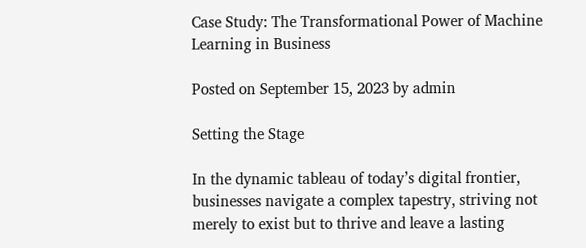Case Study: The Transformational Power of Machine Learning in Business

Posted on September 15, 2023 by admin

Setting the Stage

In the dynamic tableau of today’s digital frontier, businesses navigate a complex tapestry, striving not merely to exist but to thrive and leave a lasting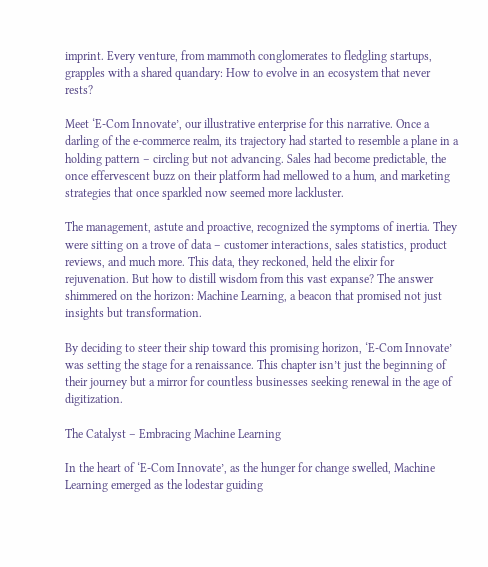imprint. Every venture, from mammoth conglomerates to fledgling startups, grapples with a shared quandary: How to evolve in an ecosystem that never rests?

Meet ‘E-Com Innovate’, our illustrative enterprise for this narrative. Once a darling of the e-commerce realm, its trajectory had started to resemble a plane in a holding pattern – circling but not advancing. Sales had become predictable, the once effervescent buzz on their platform had mellowed to a hum, and marketing strategies that once sparkled now seemed more lackluster.

The management, astute and proactive, recognized the symptoms of inertia. They were sitting on a trove of data – customer interactions, sales statistics, product reviews, and much more. This data, they reckoned, held the elixir for rejuvenation. But how to distill wisdom from this vast expanse? The answer shimmered on the horizon: Machine Learning, a beacon that promised not just insights but transformation.

By deciding to steer their ship toward this promising horizon, ‘E-Com Innovate’ was setting the stage for a renaissance. This chapter isn’t just the beginning of their journey but a mirror for countless businesses seeking renewal in the age of digitization.

The Catalyst – Embracing Machine Learning

In the heart of ‘E-Com Innovate’, as the hunger for change swelled, Machine Learning emerged as the lodestar guiding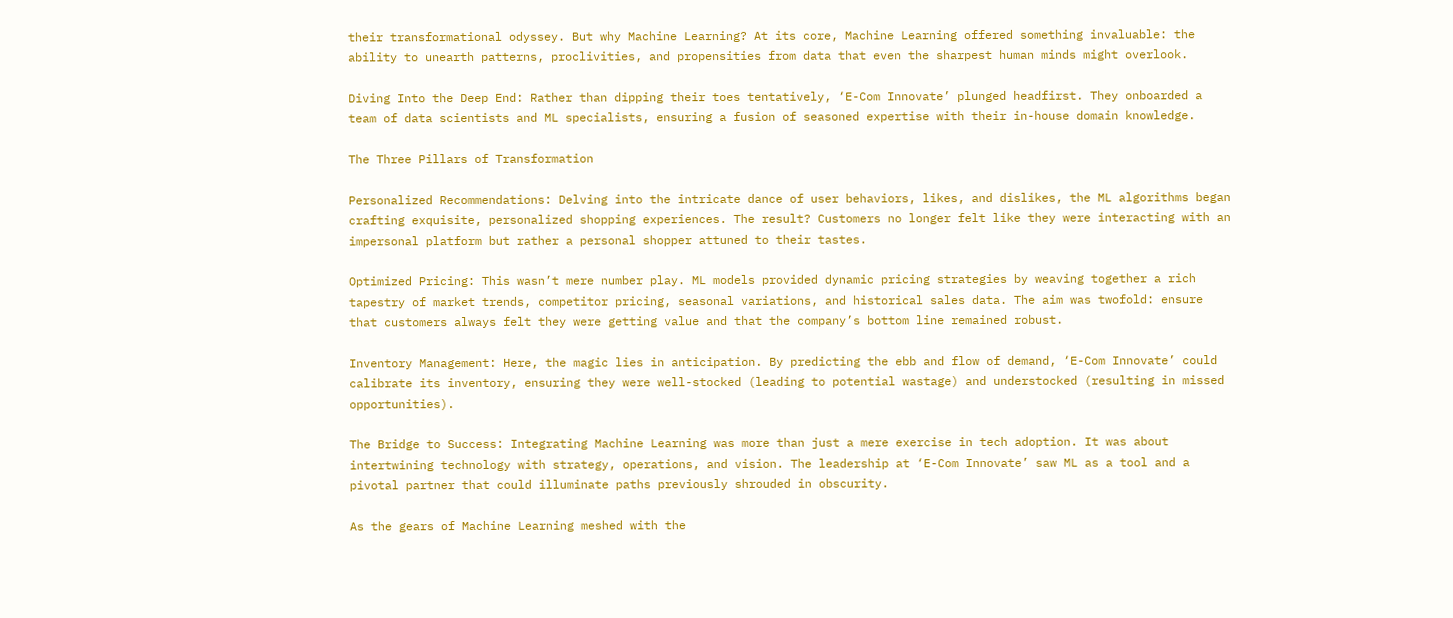their transformational odyssey. But why Machine Learning? At its core, Machine Learning offered something invaluable: the ability to unearth patterns, proclivities, and propensities from data that even the sharpest human minds might overlook.

Diving Into the Deep End: Rather than dipping their toes tentatively, ‘E-Com Innovate’ plunged headfirst. They onboarded a team of data scientists and ML specialists, ensuring a fusion of seasoned expertise with their in-house domain knowledge.

The Three Pillars of Transformation

Personalized Recommendations: Delving into the intricate dance of user behaviors, likes, and dislikes, the ML algorithms began crafting exquisite, personalized shopping experiences. The result? Customers no longer felt like they were interacting with an impersonal platform but rather a personal shopper attuned to their tastes.

Optimized Pricing: This wasn’t mere number play. ML models provided dynamic pricing strategies by weaving together a rich tapestry of market trends, competitor pricing, seasonal variations, and historical sales data. The aim was twofold: ensure that customers always felt they were getting value and that the company’s bottom line remained robust.

Inventory Management: Here, the magic lies in anticipation. By predicting the ebb and flow of demand, ‘E-Com Innovate’ could calibrate its inventory, ensuring they were well-stocked (leading to potential wastage) and understocked (resulting in missed opportunities).

The Bridge to Success: Integrating Machine Learning was more than just a mere exercise in tech adoption. It was about intertwining technology with strategy, operations, and vision. The leadership at ‘E-Com Innovate’ saw ML as a tool and a pivotal partner that could illuminate paths previously shrouded in obscurity.

As the gears of Machine Learning meshed with the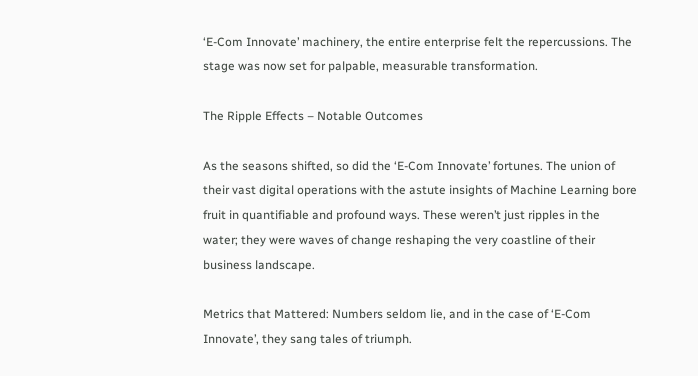‘E-Com Innovate’ machinery, the entire enterprise felt the repercussions. The stage was now set for palpable, measurable transformation.

The Ripple Effects – Notable Outcomes

As the seasons shifted, so did the ‘E-Com Innovate’ fortunes. The union of their vast digital operations with the astute insights of Machine Learning bore fruit in quantifiable and profound ways. These weren’t just ripples in the water; they were waves of change reshaping the very coastline of their business landscape.

Metrics that Mattered: Numbers seldom lie, and in the case of ‘E-Com Innovate’, they sang tales of triumph.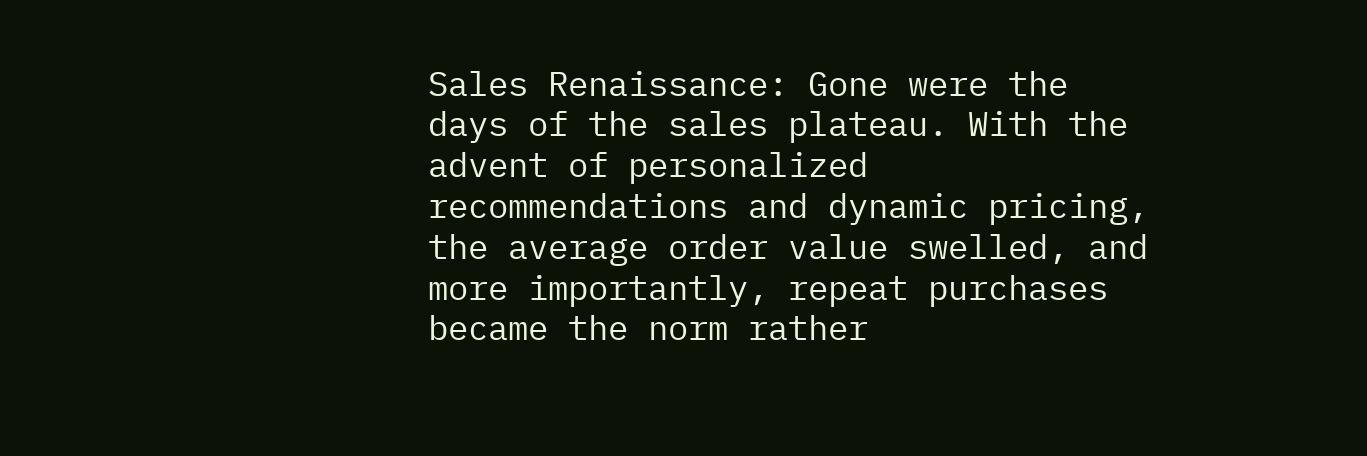Sales Renaissance: Gone were the days of the sales plateau. With the advent of personalized recommendations and dynamic pricing, the average order value swelled, and more importantly, repeat purchases became the norm rather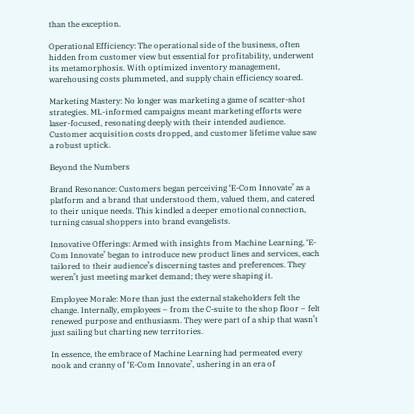than the exception.

Operational Efficiency: The operational side of the business, often hidden from customer view but essential for profitability, underwent its metamorphosis. With optimized inventory management, warehousing costs plummeted, and supply chain efficiency soared.

Marketing Mastery: No longer was marketing a game of scatter-shot strategies. ML-informed campaigns meant marketing efforts were laser-focused, resonating deeply with their intended audience. Customer acquisition costs dropped, and customer lifetime value saw a robust uptick.

Beyond the Numbers

Brand Resonance: Customers began perceiving ‘E-Com Innovate’ as a platform and a brand that understood them, valued them, and catered to their unique needs. This kindled a deeper emotional connection, turning casual shoppers into brand evangelists.

Innovative Offerings: Armed with insights from Machine Learning, ‘E-Com Innovate’ began to introduce new product lines and services, each tailored to their audience’s discerning tastes and preferences. They weren’t just meeting market demand; they were shaping it.

Employee Morale: More than just the external stakeholders felt the change. Internally, employees – from the C-suite to the shop floor – felt renewed purpose and enthusiasm. They were part of a ship that wasn’t just sailing but charting new territories.

In essence, the embrace of Machine Learning had permeated every nook and cranny of ‘E-Com Innovate’, ushering in an era of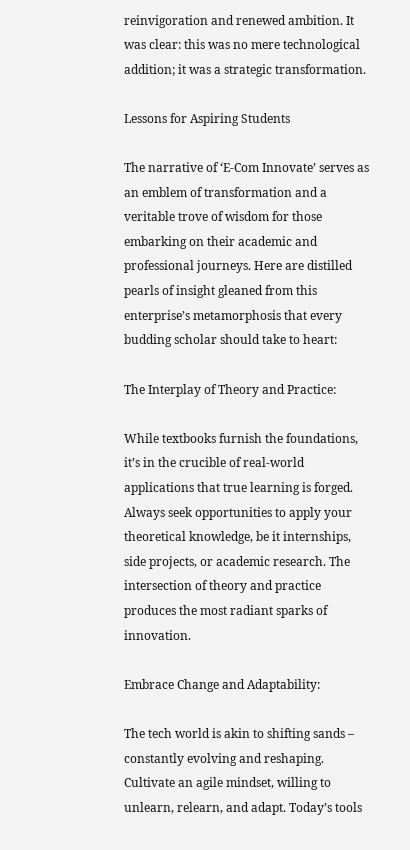reinvigoration and renewed ambition. It was clear: this was no mere technological addition; it was a strategic transformation.

Lessons for Aspiring Students

The narrative of ‘E-Com Innovate’ serves as an emblem of transformation and a veritable trove of wisdom for those embarking on their academic and professional journeys. Here are distilled pearls of insight gleaned from this enterprise’s metamorphosis that every budding scholar should take to heart:

The Interplay of Theory and Practice:

While textbooks furnish the foundations, it’s in the crucible of real-world applications that true learning is forged. Always seek opportunities to apply your theoretical knowledge, be it internships, side projects, or academic research. The intersection of theory and practice produces the most radiant sparks of innovation.

Embrace Change and Adaptability:

The tech world is akin to shifting sands – constantly evolving and reshaping. Cultivate an agile mindset, willing to unlearn, relearn, and adapt. Today’s tools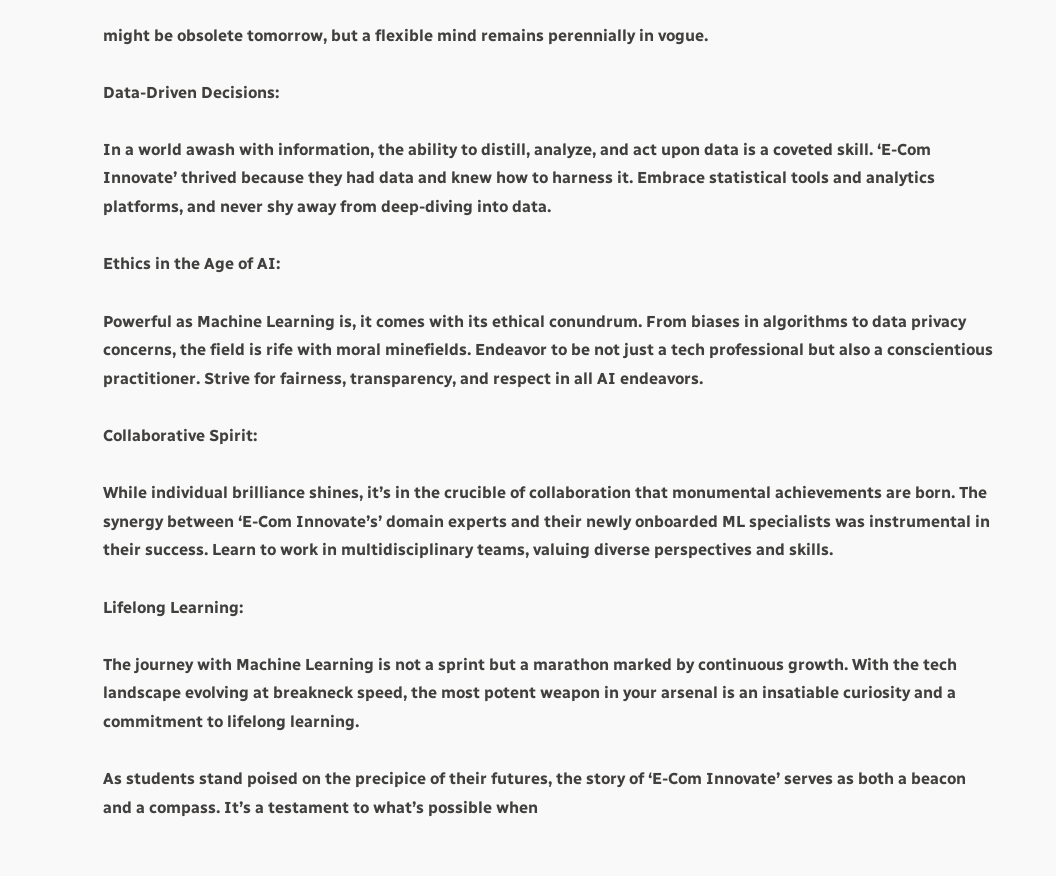might be obsolete tomorrow, but a flexible mind remains perennially in vogue.

Data-Driven Decisions:

In a world awash with information, the ability to distill, analyze, and act upon data is a coveted skill. ‘E-Com Innovate’ thrived because they had data and knew how to harness it. Embrace statistical tools and analytics platforms, and never shy away from deep-diving into data.

Ethics in the Age of AI:

Powerful as Machine Learning is, it comes with its ethical conundrum. From biases in algorithms to data privacy concerns, the field is rife with moral minefields. Endeavor to be not just a tech professional but also a conscientious practitioner. Strive for fairness, transparency, and respect in all AI endeavors.

Collaborative Spirit:

While individual brilliance shines, it’s in the crucible of collaboration that monumental achievements are born. The synergy between ‘E-Com Innovate’s’ domain experts and their newly onboarded ML specialists was instrumental in their success. Learn to work in multidisciplinary teams, valuing diverse perspectives and skills.

Lifelong Learning:

The journey with Machine Learning is not a sprint but a marathon marked by continuous growth. With the tech landscape evolving at breakneck speed, the most potent weapon in your arsenal is an insatiable curiosity and a commitment to lifelong learning.

As students stand poised on the precipice of their futures, the story of ‘E-Com Innovate’ serves as both a beacon and a compass. It’s a testament to what’s possible when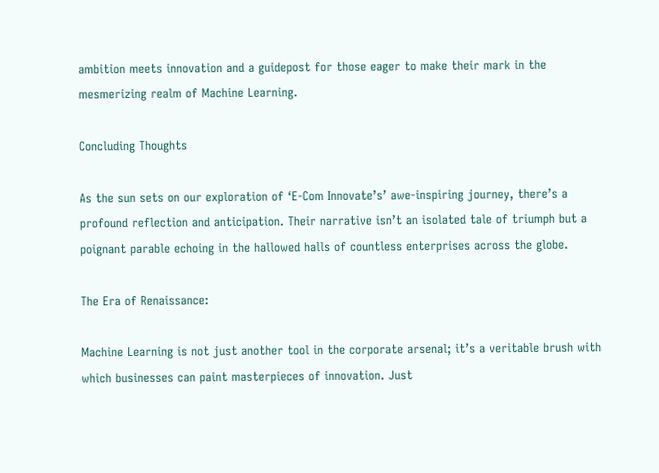ambition meets innovation and a guidepost for those eager to make their mark in the mesmerizing realm of Machine Learning.

Concluding Thoughts

As the sun sets on our exploration of ‘E-Com Innovate’s’ awe-inspiring journey, there’s a profound reflection and anticipation. Their narrative isn’t an isolated tale of triumph but a poignant parable echoing in the hallowed halls of countless enterprises across the globe.

The Era of Renaissance:

Machine Learning is not just another tool in the corporate arsenal; it’s a veritable brush with which businesses can paint masterpieces of innovation. Just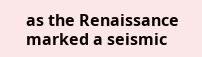as the Renaissance marked a seismic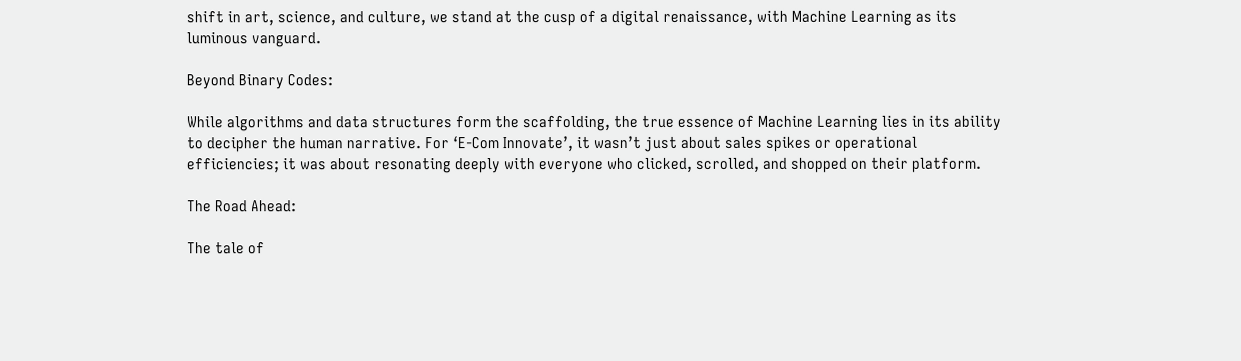shift in art, science, and culture, we stand at the cusp of a digital renaissance, with Machine Learning as its luminous vanguard.

Beyond Binary Codes:

While algorithms and data structures form the scaffolding, the true essence of Machine Learning lies in its ability to decipher the human narrative. For ‘E-Com Innovate’, it wasn’t just about sales spikes or operational efficiencies; it was about resonating deeply with everyone who clicked, scrolled, and shopped on their platform.

The Road Ahead:

The tale of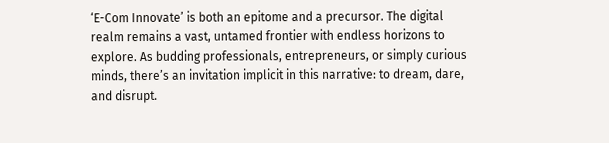‘E-Com Innovate’ is both an epitome and a precursor. The digital realm remains a vast, untamed frontier with endless horizons to explore. As budding professionals, entrepreneurs, or simply curious minds, there’s an invitation implicit in this narrative: to dream, dare, and disrupt.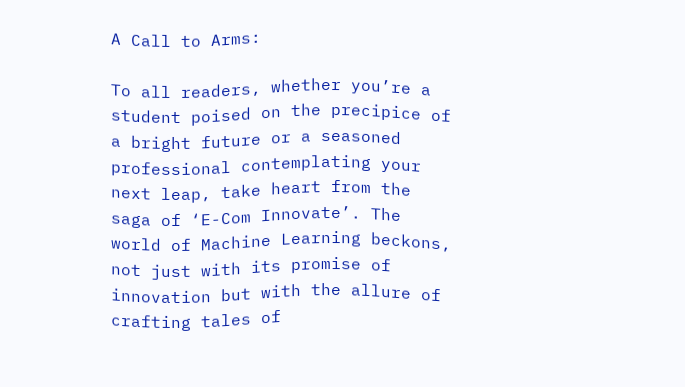A Call to Arms:

To all readers, whether you’re a student poised on the precipice of a bright future or a seasoned professional contemplating your next leap, take heart from the saga of ‘E-Com Innovate’. The world of Machine Learning beckons, not just with its promise of innovation but with the allure of crafting tales of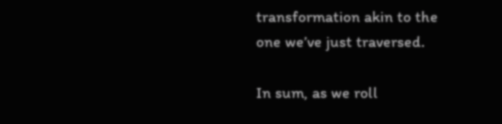transformation akin to the one we’ve just traversed.

In sum, as we roll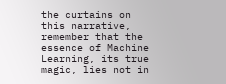the curtains on this narrative, remember that the essence of Machine Learning, its true magic, lies not in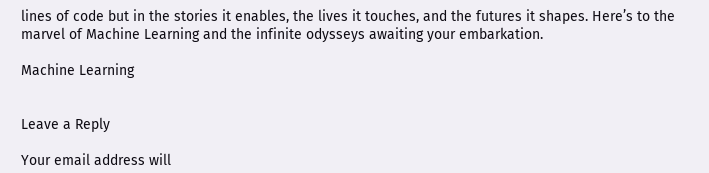lines of code but in the stories it enables, the lives it touches, and the futures it shapes. Here’s to the marvel of Machine Learning and the infinite odysseys awaiting your embarkation.

Machine Learning


Leave a Reply

Your email address will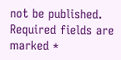not be published. Required fields are marked *